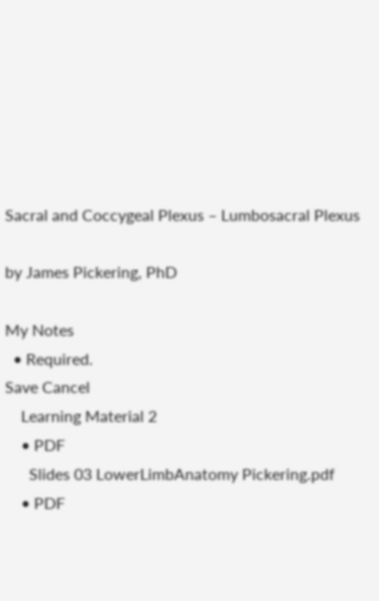Sacral and Coccygeal Plexus – Lumbosacral Plexus

by James Pickering, PhD

My Notes
  • Required.
Save Cancel
    Learning Material 2
    • PDF
      Slides 03 LowerLimbAnatomy Pickering.pdf
    • PDF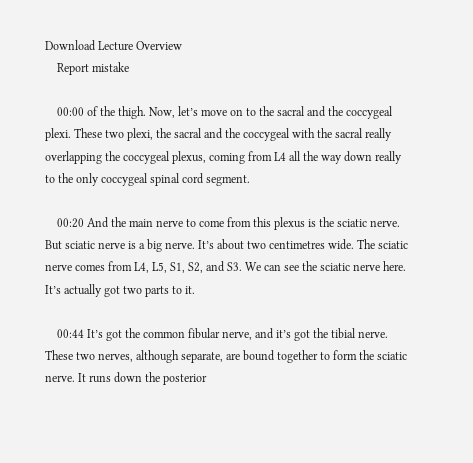Download Lecture Overview
    Report mistake

    00:00 of the thigh. Now, let’s move on to the sacral and the coccygeal plexi. These two plexi, the sacral and the coccygeal with the sacral really overlapping the coccygeal plexus, coming from L4 all the way down really to the only coccygeal spinal cord segment.

    00:20 And the main nerve to come from this plexus is the sciatic nerve. But sciatic nerve is a big nerve. It’s about two centimetres wide. The sciatic nerve comes from L4, L5, S1, S2, and S3. We can see the sciatic nerve here. It’s actually got two parts to it.

    00:44 It’s got the common fibular nerve, and it’s got the tibial nerve. These two nerves, although separate, are bound together to form the sciatic nerve. It runs down the posterior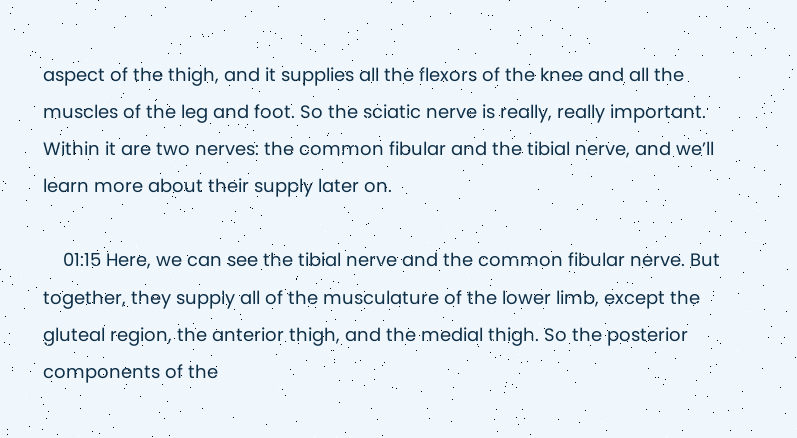aspect of the thigh, and it supplies all the flexors of the knee and all the muscles of the leg and foot. So the sciatic nerve is really, really important. Within it are two nerves: the common fibular and the tibial nerve, and we’ll learn more about their supply later on.

    01:15 Here, we can see the tibial nerve and the common fibular nerve. But together, they supply all of the musculature of the lower limb, except the gluteal region, the anterior thigh, and the medial thigh. So the posterior components of the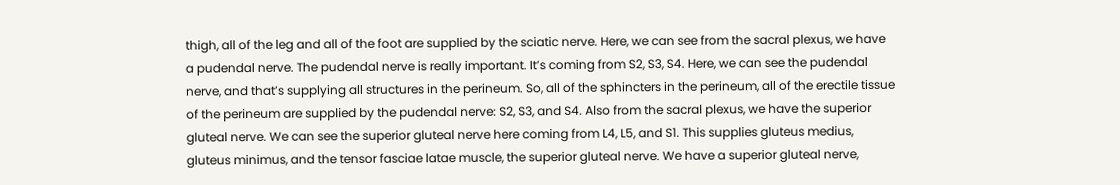thigh, all of the leg and all of the foot are supplied by the sciatic nerve. Here, we can see from the sacral plexus, we have a pudendal nerve. The pudendal nerve is really important. It’s coming from S2, S3, S4. Here, we can see the pudendal nerve, and that’s supplying all structures in the perineum. So, all of the sphincters in the perineum, all of the erectile tissue of the perineum are supplied by the pudendal nerve: S2, S3, and S4. Also from the sacral plexus, we have the superior gluteal nerve. We can see the superior gluteal nerve here coming from L4, L5, and S1. This supplies gluteus medius, gluteus minimus, and the tensor fasciae latae muscle, the superior gluteal nerve. We have a superior gluteal nerve,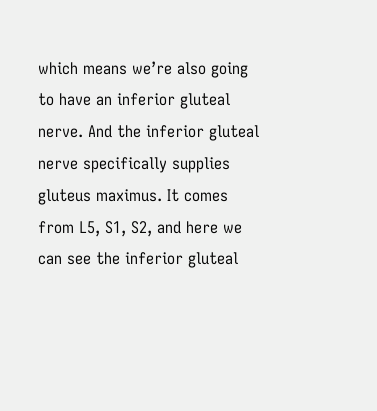which means we’re also going to have an inferior gluteal nerve. And the inferior gluteal nerve specifically supplies gluteus maximus. It comes from L5, S1, S2, and here we can see the inferior gluteal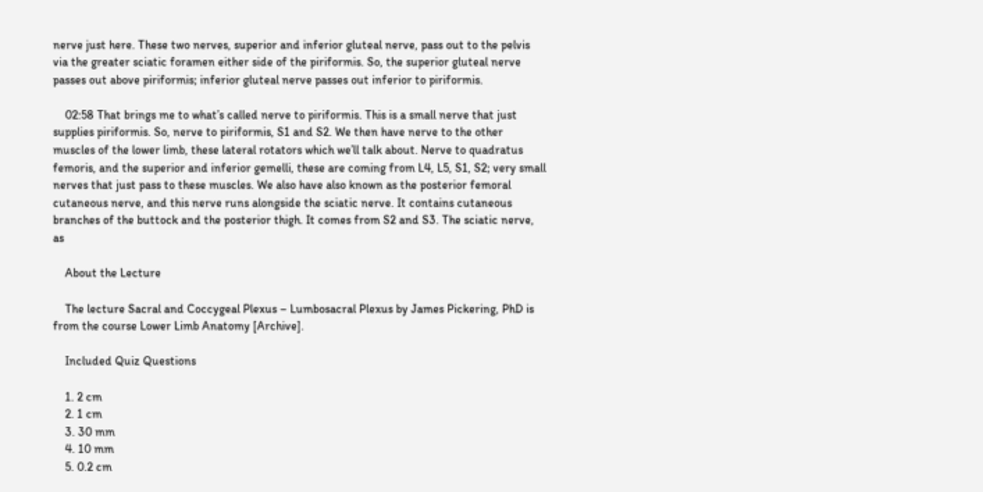nerve just here. These two nerves, superior and inferior gluteal nerve, pass out to the pelvis via the greater sciatic foramen either side of the piriformis. So, the superior gluteal nerve passes out above piriformis; inferior gluteal nerve passes out inferior to piriformis.

    02:58 That brings me to what’s called nerve to piriformis. This is a small nerve that just supplies piriformis. So, nerve to piriformis, S1 and S2. We then have nerve to the other muscles of the lower limb, these lateral rotators which we’ll talk about. Nerve to quadratus femoris, and the superior and inferior gemelli, these are coming from L4, L5, S1, S2; very small nerves that just pass to these muscles. We also have also known as the posterior femoral cutaneous nerve, and this nerve runs alongside the sciatic nerve. It contains cutaneous branches of the buttock and the posterior thigh. It comes from S2 and S3. The sciatic nerve, as

    About the Lecture

    The lecture Sacral and Coccygeal Plexus – Lumbosacral Plexus by James Pickering, PhD is from the course Lower Limb Anatomy [Archive].

    Included Quiz Questions

    1. 2 cm
    2. 1 cm
    3. 30 mm
    4. 10 mm
    5. 0.2 cm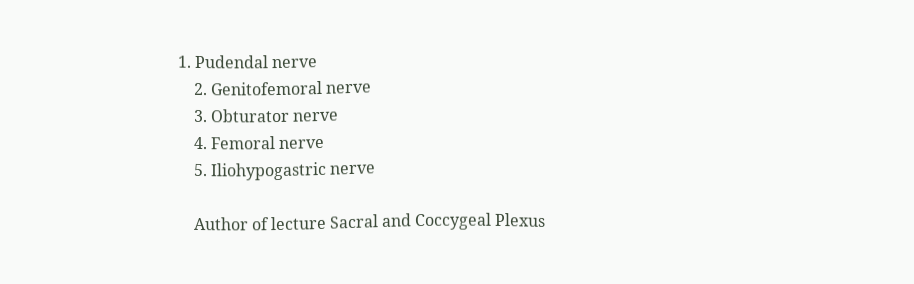1. Pudendal nerve
    2. Genitofemoral nerve
    3. Obturator nerve
    4. Femoral nerve
    5. Iliohypogastric nerve

    Author of lecture Sacral and Coccygeal Plexus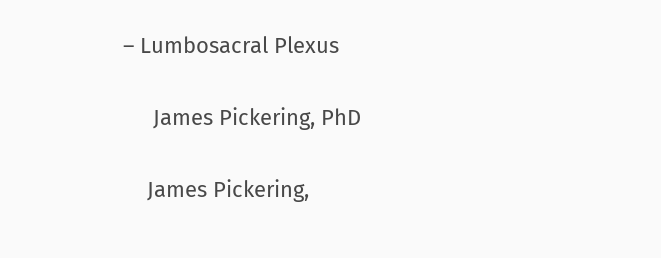– Lumbosacral Plexus

     James Pickering, PhD

    James Pickering,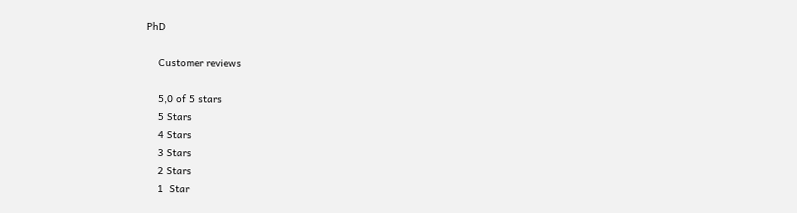PhD

    Customer reviews

    5,0 of 5 stars
    5 Stars
    4 Stars
    3 Stars
    2 Stars
    1  Star